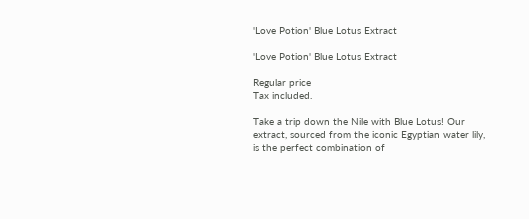'Love Potion' Blue Lotus Extract

'Love Potion' Blue Lotus Extract

Regular price
Tax included.

Take a trip down the Nile with Blue Lotus! Our extract, sourced from the iconic Egyptian water lily, is the perfect combination of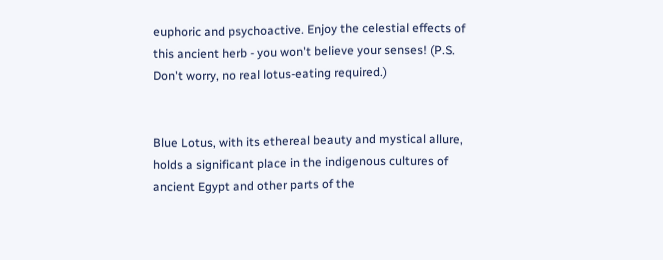euphoric and psychoactive. Enjoy the celestial effects of this ancient herb - you won't believe your senses! (P.S. Don't worry, no real lotus-eating required.)


Blue Lotus, with its ethereal beauty and mystical allure, holds a significant place in the indigenous cultures of ancient Egypt and other parts of the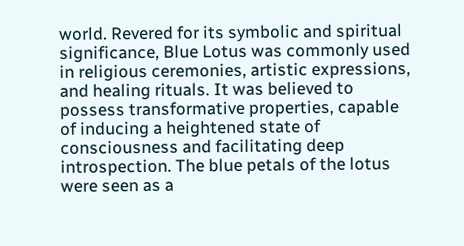world. Revered for its symbolic and spiritual significance, Blue Lotus was commonly used in religious ceremonies, artistic expressions, and healing rituals. It was believed to possess transformative properties, capable of inducing a heightened state of consciousness and facilitating deep introspection. The blue petals of the lotus were seen as a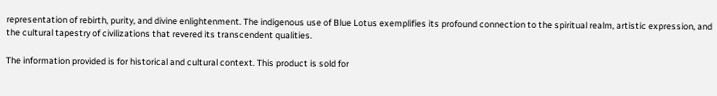representation of rebirth, purity, and divine enlightenment. The indigenous use of Blue Lotus exemplifies its profound connection to the spiritual realm, artistic expression, and the cultural tapestry of civilizations that revered its transcendent qualities.

The information provided is for historical and cultural context. This product is sold for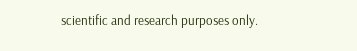scientific and research purposes only.